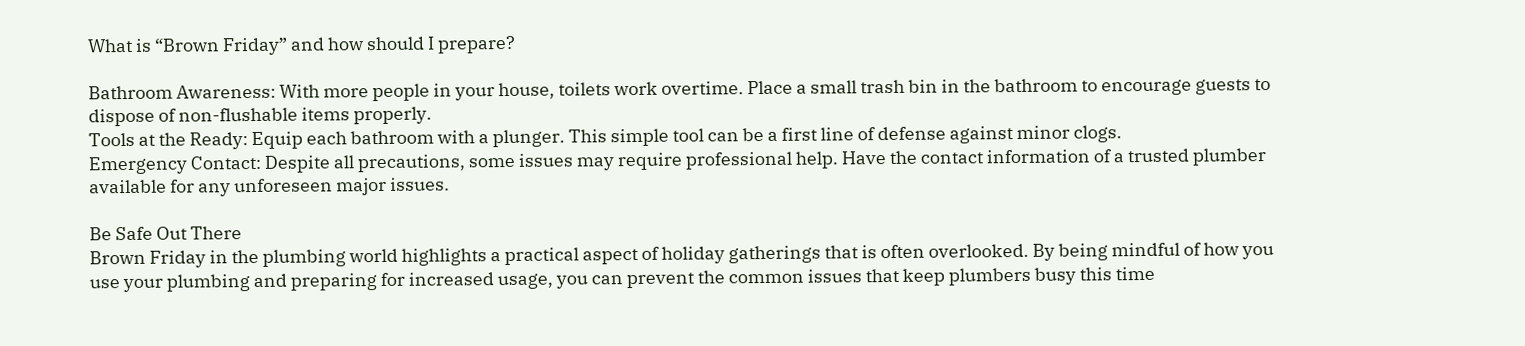What is “Brown Friday” and how should I prepare?

Bathroom Awareness: With more people in your house, toilets work overtime. Place a small trash bin in the bathroom to encourage guests to dispose of non-flushable items properly.
Tools at the Ready: Equip each bathroom with a plunger. This simple tool can be a first line of defense against minor clogs.
Emergency Contact: Despite all precautions, some issues may require professional help. Have the contact information of a trusted plumber available for any unforeseen major issues.

Be Safe Out There
Brown Friday in the plumbing world highlights a practical aspect of holiday gatherings that is often overlooked. By being mindful of how you use your plumbing and preparing for increased usage, you can prevent the common issues that keep plumbers busy this time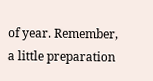of year. Remember, a little preparation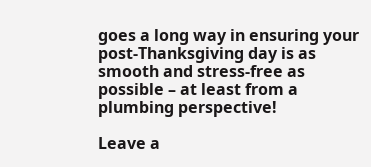goes a long way in ensuring your post-Thanksgiving day is as smooth and stress-free as possible – at least from a plumbing perspective!

Leave a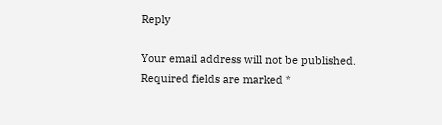Reply

Your email address will not be published. Required fields are marked *